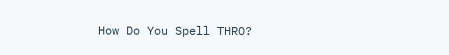How Do You Spell THRO?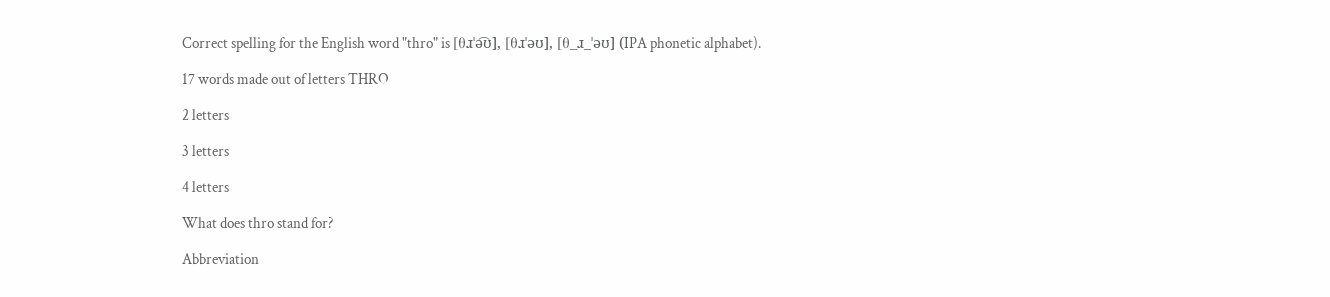Correct spelling for the English word "thro" is [θɹˈə͡ʊ], [θɹˈəʊ], [θ_ɹ_ˈəʊ] (IPA phonetic alphabet).

17 words made out of letters THRO

2 letters

3 letters

4 letters

What does thro stand for?

Abbreviation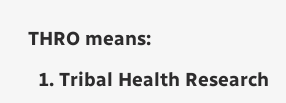THRO means:

  1. Tribal Health Research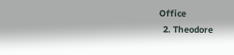Office
  2. Theodore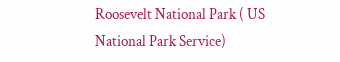Roosevelt National Park ( US National Park Service)